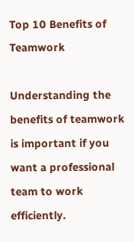Top 10 Benefits of Teamwork

Understanding the benefits of teamwork is important if you want a professional team to work efficiently.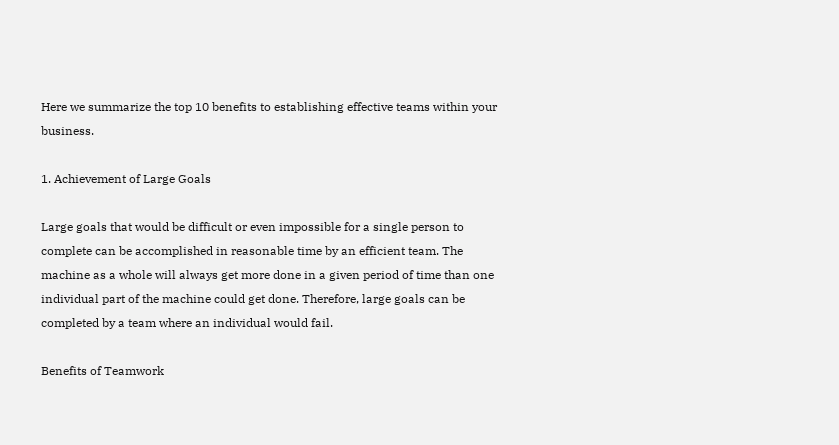Here we summarize the top 10 benefits to establishing effective teams within your business.

1. Achievement of Large Goals

Large goals that would be difficult or even impossible for a single person to complete can be accomplished in reasonable time by an efficient team. The machine as a whole will always get more done in a given period of time than one individual part of the machine could get done. Therefore, large goals can be completed by a team where an individual would fail.

Benefits of Teamwork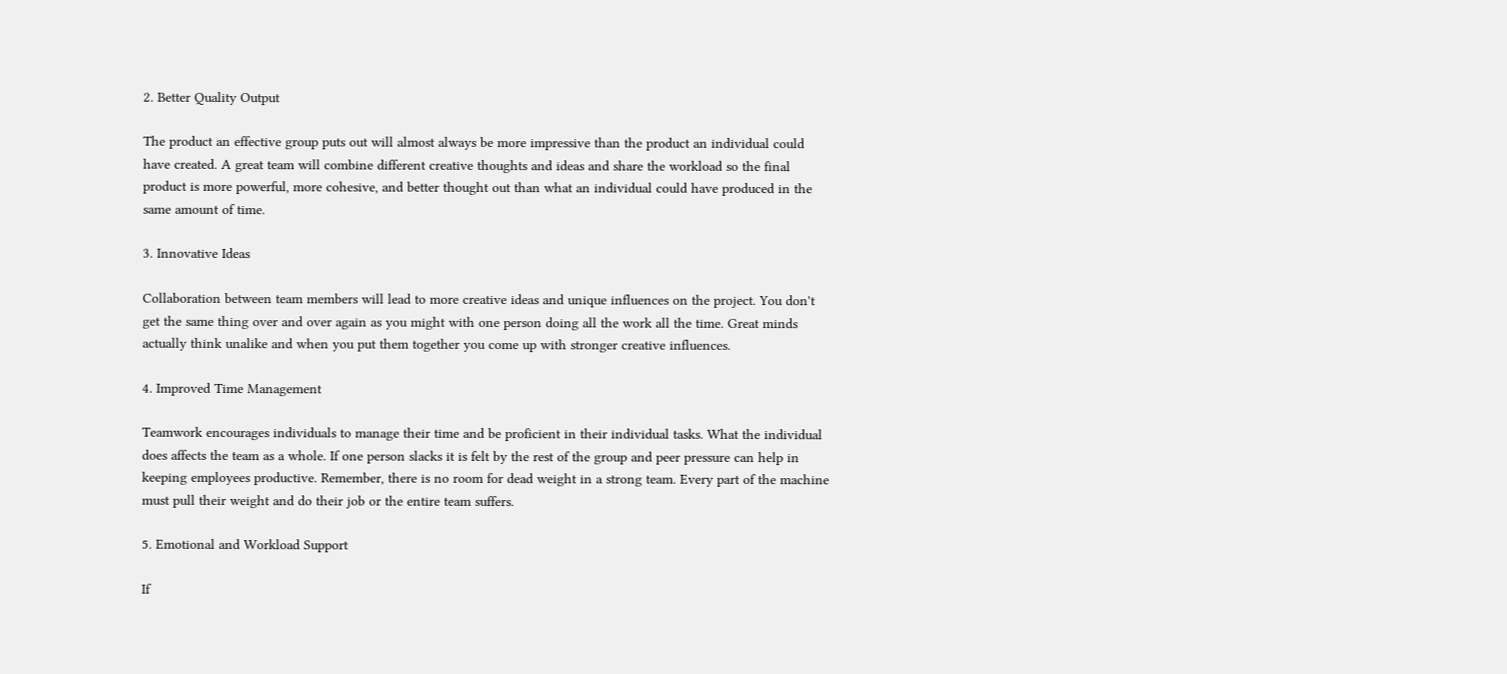2. Better Quality Output

The product an effective group puts out will almost always be more impressive than the product an individual could have created. A great team will combine different creative thoughts and ideas and share the workload so the final product is more powerful, more cohesive, and better thought out than what an individual could have produced in the same amount of time.

3. Innovative Ideas

Collaboration between team members will lead to more creative ideas and unique influences on the project. You don't get the same thing over and over again as you might with one person doing all the work all the time. Great minds actually think unalike and when you put them together you come up with stronger creative influences.

4. Improved Time Management

Teamwork encourages individuals to manage their time and be proficient in their individual tasks. What the individual does affects the team as a whole. If one person slacks it is felt by the rest of the group and peer pressure can help in keeping employees productive. Remember, there is no room for dead weight in a strong team. Every part of the machine must pull their weight and do their job or the entire team suffers.

5. Emotional and Workload Support

If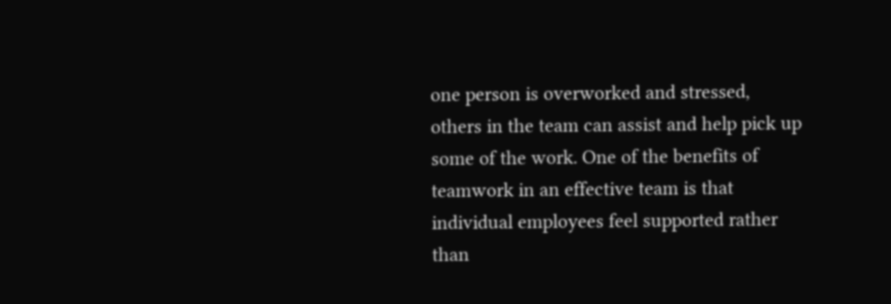one person is overworked and stressed, others in the team can assist and help pick up some of the work. One of the benefits of teamwork in an effective team is that individual employees feel supported rather than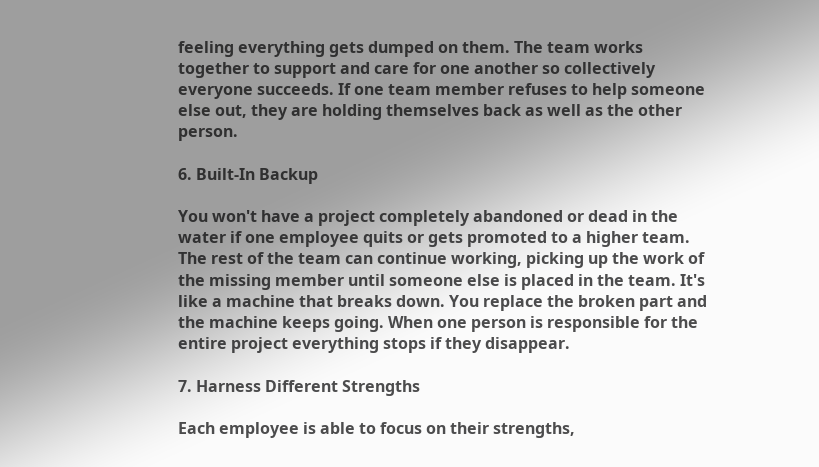feeling everything gets dumped on them. The team works together to support and care for one another so collectively everyone succeeds. If one team member refuses to help someone else out, they are holding themselves back as well as the other person.

6. Built-In Backup

You won't have a project completely abandoned or dead in the water if one employee quits or gets promoted to a higher team. The rest of the team can continue working, picking up the work of the missing member until someone else is placed in the team. It's like a machine that breaks down. You replace the broken part and the machine keeps going. When one person is responsible for the entire project everything stops if they disappear.

7. Harness Different Strengths

Each employee is able to focus on their strengths,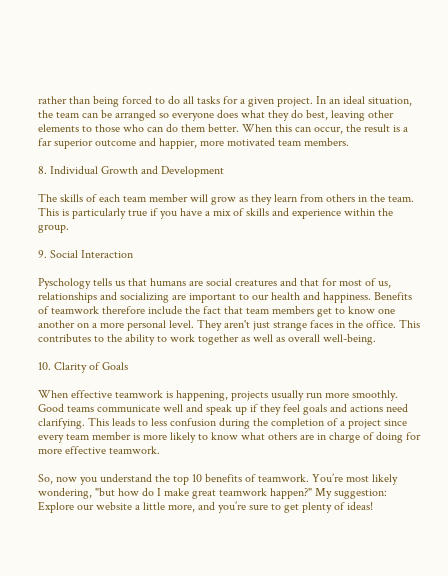rather than being forced to do all tasks for a given project. In an ideal situation, the team can be arranged so everyone does what they do best, leaving other elements to those who can do them better. When this can occur, the result is a far superior outcome and happier, more motivated team members.

8. Individual Growth and Development

The skills of each team member will grow as they learn from others in the team. This is particularly true if you have a mix of skills and experience within the group.

9. Social Interaction

Pyschology tells us that humans are social creatures and that for most of us, relationships and socializing are important to our health and happiness. Benefits of teamwork therefore include the fact that team members get to know one another on a more personal level. They aren't just strange faces in the office. This contributes to the ability to work together as well as overall well-being.

10. Clarity of Goals

When effective teamwork is happening, projects usually run more smoothly. Good teams communicate well and speak up if they feel goals and actions need clarifying. This leads to less confusion during the completion of a project since every team member is more likely to know what others are in charge of doing for more effective teamwork.

So, now you understand the top 10 benefits of teamwork. You’re most likely wondering, "but how do I make great teamwork happen?" My suggestion: Explore our website a little more, and you’re sure to get plenty of ideas!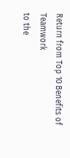Return from Top 10 Benefits of Teamwork
to the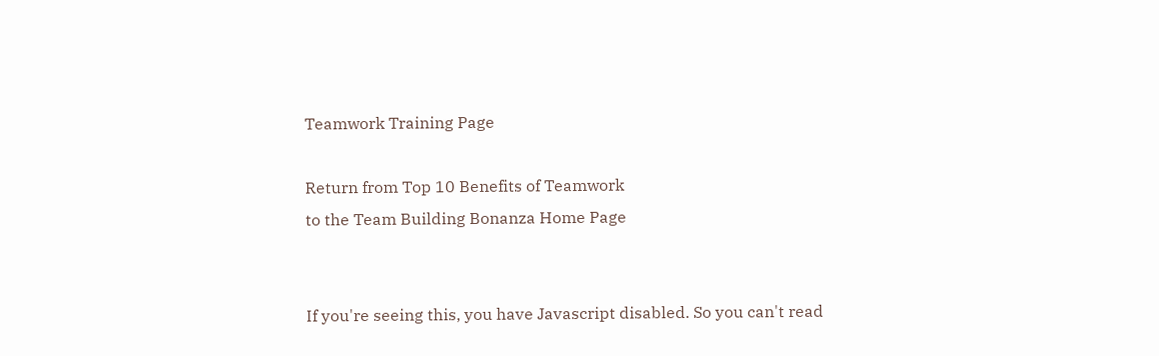Teamwork Training Page

Return from Top 10 Benefits of Teamwork
to the Team Building Bonanza Home Page


If you're seeing this, you have Javascript disabled. So you can't read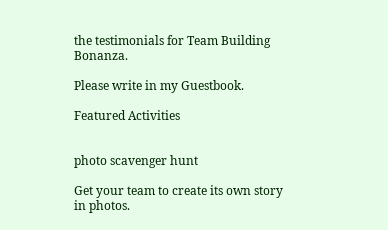the testimonials for Team Building Bonanza.

Please write in my Guestbook.

Featured Activities


photo scavenger hunt

Get your team to create its own story in photos.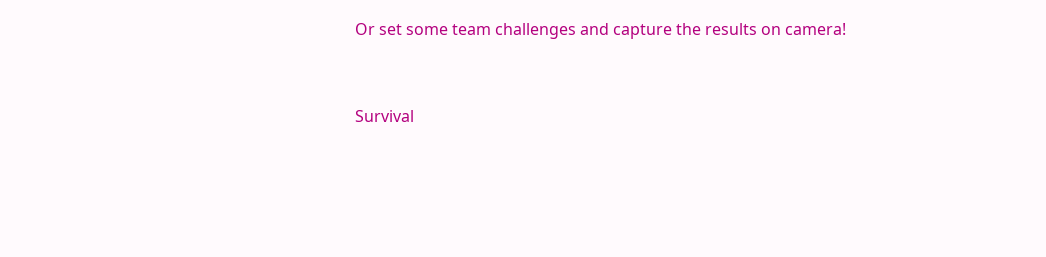Or set some team challenges and capture the results on camera!


Survival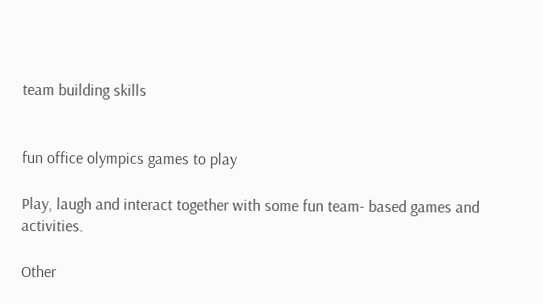team building skills


fun office olympics games to play

Play, laugh and interact together with some fun team- based games and activities.

Other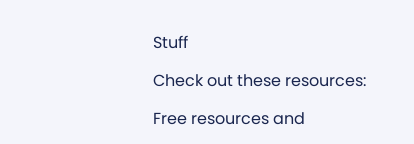Stuff

Check out these resources:

Free resources and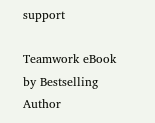support

Teamwork eBook
by Bestselling Author